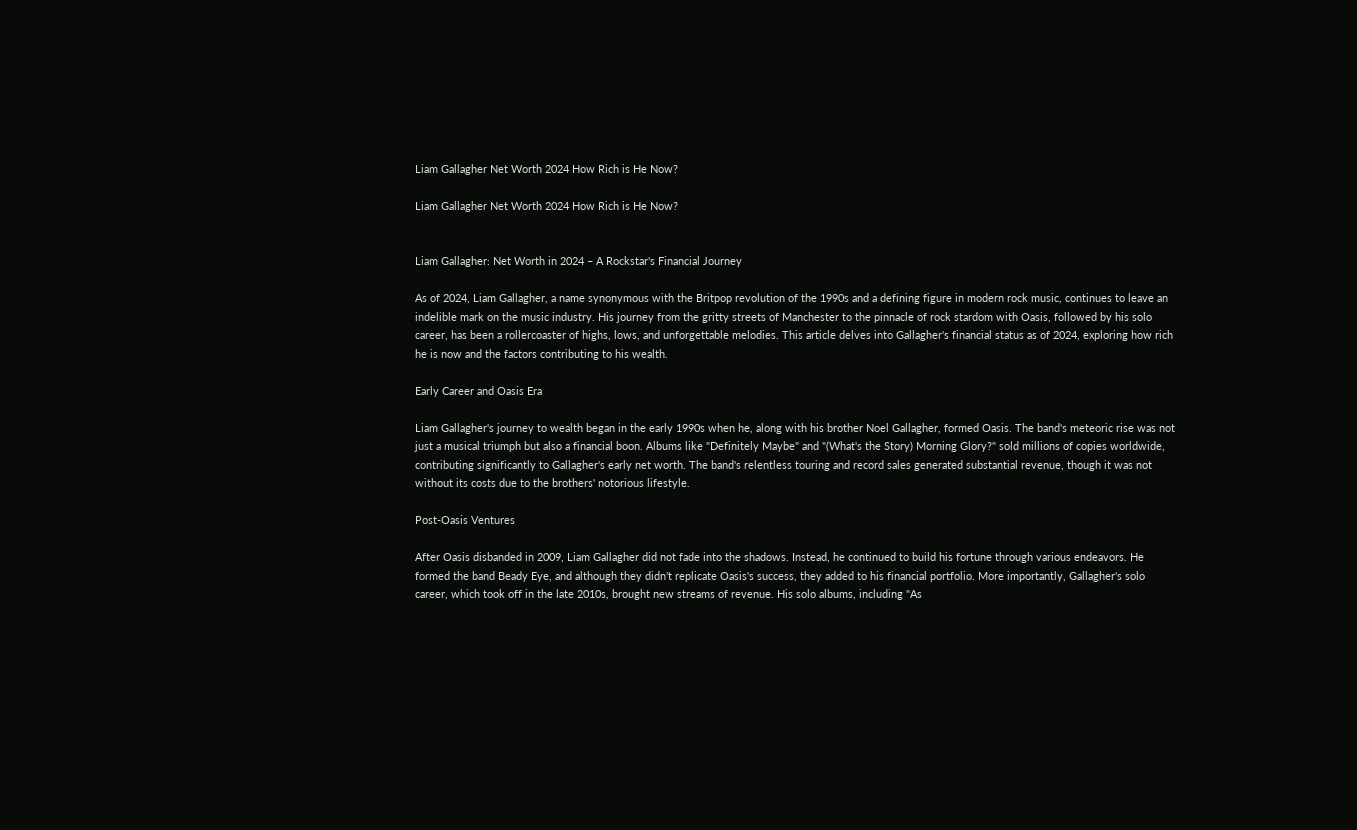Liam Gallagher Net Worth 2024 How Rich is He Now?

Liam Gallagher Net Worth 2024 How Rich is He Now?


Liam Gallagher: Net Worth in 2024 – A Rockstar's Financial Journey

As of 2024, Liam Gallagher, a name synonymous with the Britpop revolution of the 1990s and a defining figure in modern rock music, continues to leave an indelible mark on the music industry. His journey from the gritty streets of Manchester to the pinnacle of rock stardom with Oasis, followed by his solo career, has been a rollercoaster of highs, lows, and unforgettable melodies. This article delves into Gallagher's financial status as of 2024, exploring how rich he is now and the factors contributing to his wealth.

Early Career and Oasis Era

Liam Gallagher's journey to wealth began in the early 1990s when he, along with his brother Noel Gallagher, formed Oasis. The band's meteoric rise was not just a musical triumph but also a financial boon. Albums like "Definitely Maybe" and "(What's the Story) Morning Glory?" sold millions of copies worldwide, contributing significantly to Gallagher's early net worth. The band's relentless touring and record sales generated substantial revenue, though it was not without its costs due to the brothers' notorious lifestyle.

Post-Oasis Ventures

After Oasis disbanded in 2009, Liam Gallagher did not fade into the shadows. Instead, he continued to build his fortune through various endeavors. He formed the band Beady Eye, and although they didn't replicate Oasis's success, they added to his financial portfolio. More importantly, Gallagher's solo career, which took off in the late 2010s, brought new streams of revenue. His solo albums, including "As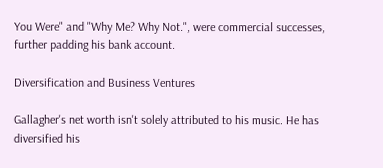You Were" and "Why Me? Why Not.", were commercial successes, further padding his bank account.

Diversification and Business Ventures

Gallagher's net worth isn't solely attributed to his music. He has diversified his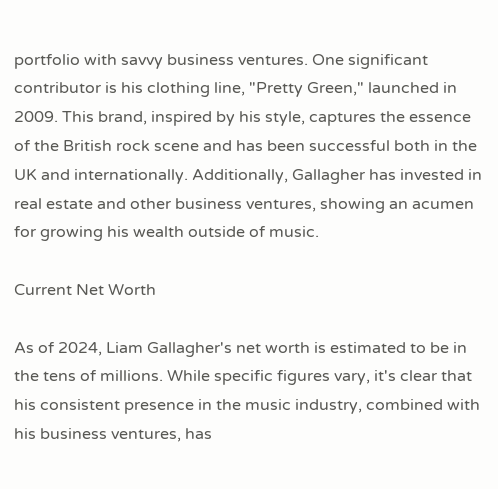portfolio with savvy business ventures. One significant contributor is his clothing line, "Pretty Green," launched in 2009. This brand, inspired by his style, captures the essence of the British rock scene and has been successful both in the UK and internationally. Additionally, Gallagher has invested in real estate and other business ventures, showing an acumen for growing his wealth outside of music.

Current Net Worth

As of 2024, Liam Gallagher's net worth is estimated to be in the tens of millions. While specific figures vary, it's clear that his consistent presence in the music industry, combined with his business ventures, has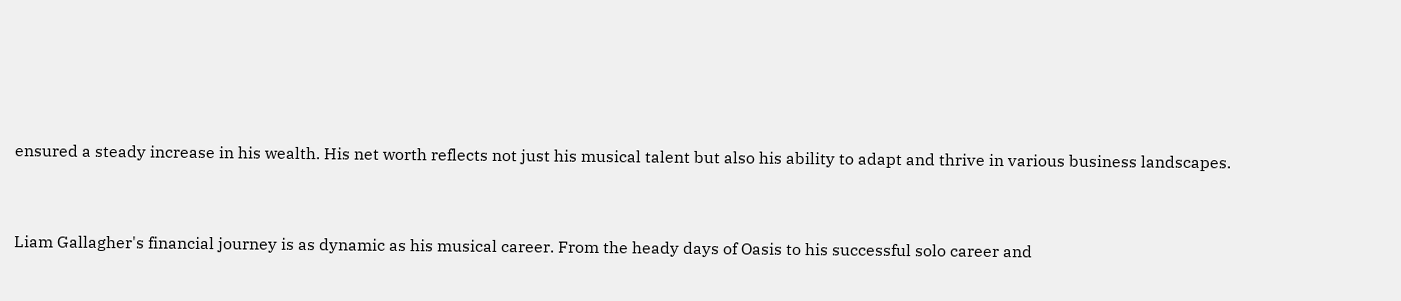ensured a steady increase in his wealth. His net worth reflects not just his musical talent but also his ability to adapt and thrive in various business landscapes.


Liam Gallagher's financial journey is as dynamic as his musical career. From the heady days of Oasis to his successful solo career and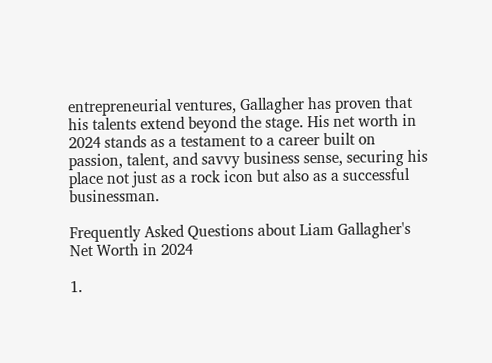entrepreneurial ventures, Gallagher has proven that his talents extend beyond the stage. His net worth in 2024 stands as a testament to a career built on passion, talent, and savvy business sense, securing his place not just as a rock icon but also as a successful businessman.

Frequently Asked Questions about Liam Gallagher's Net Worth in 2024

1.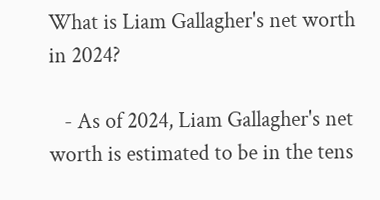What is Liam Gallagher's net worth in 2024?

   - As of 2024, Liam Gallagher's net worth is estimated to be in the tens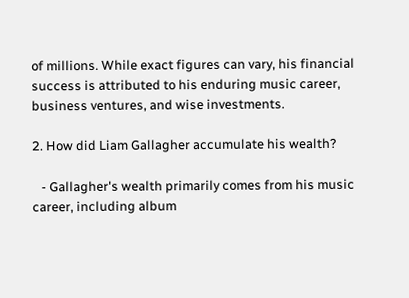of millions. While exact figures can vary, his financial success is attributed to his enduring music career, business ventures, and wise investments.

2. How did Liam Gallagher accumulate his wealth?

   - Gallagher's wealth primarily comes from his music career, including album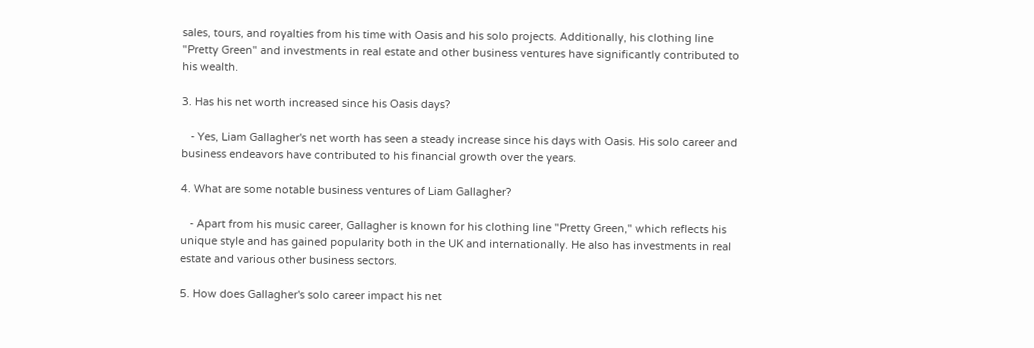sales, tours, and royalties from his time with Oasis and his solo projects. Additionally, his clothing line "Pretty Green" and investments in real estate and other business ventures have significantly contributed to his wealth.

3. Has his net worth increased since his Oasis days?

   - Yes, Liam Gallagher's net worth has seen a steady increase since his days with Oasis. His solo career and business endeavors have contributed to his financial growth over the years.

4. What are some notable business ventures of Liam Gallagher?

   - Apart from his music career, Gallagher is known for his clothing line "Pretty Green," which reflects his unique style and has gained popularity both in the UK and internationally. He also has investments in real estate and various other business sectors.

5. How does Gallagher's solo career impact his net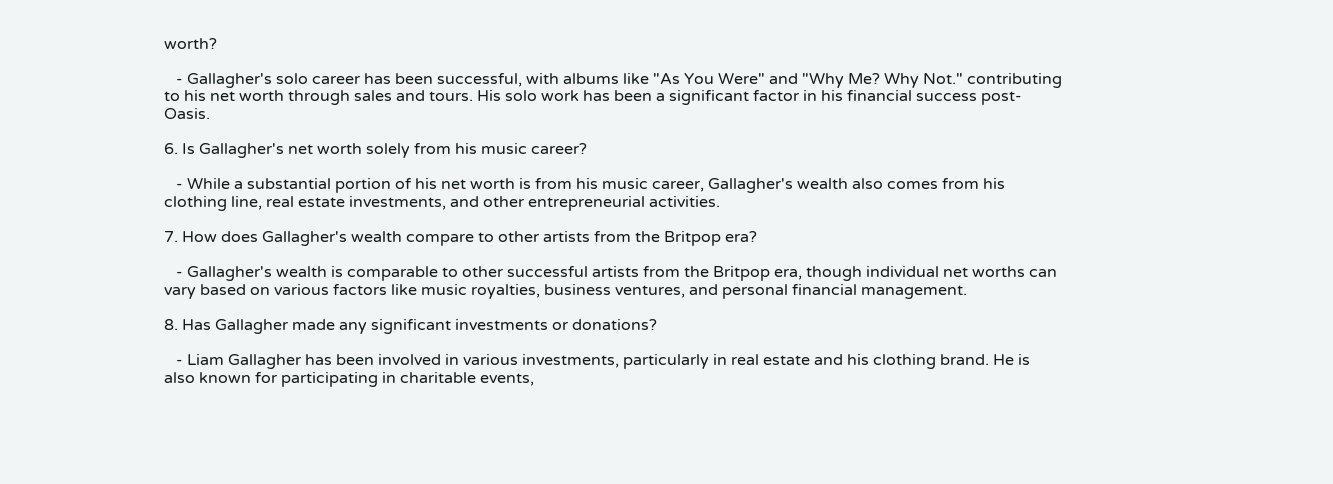worth?

   - Gallagher's solo career has been successful, with albums like "As You Were" and "Why Me? Why Not." contributing to his net worth through sales and tours. His solo work has been a significant factor in his financial success post-Oasis.

6. Is Gallagher's net worth solely from his music career?

   - While a substantial portion of his net worth is from his music career, Gallagher's wealth also comes from his clothing line, real estate investments, and other entrepreneurial activities.

7. How does Gallagher's wealth compare to other artists from the Britpop era?

   - Gallagher's wealth is comparable to other successful artists from the Britpop era, though individual net worths can vary based on various factors like music royalties, business ventures, and personal financial management.

8. Has Gallagher made any significant investments or donations?

   - Liam Gallagher has been involved in various investments, particularly in real estate and his clothing brand. He is also known for participating in charitable events,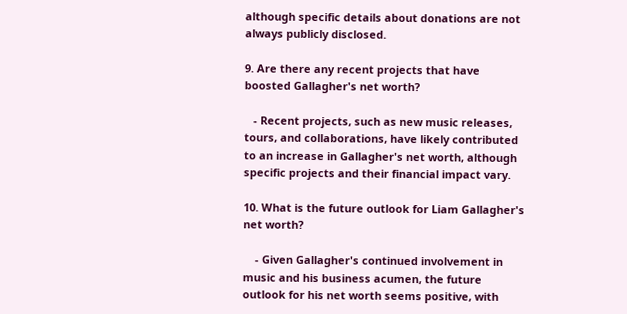although specific details about donations are not always publicly disclosed.

9. Are there any recent projects that have boosted Gallagher's net worth?

   - Recent projects, such as new music releases, tours, and collaborations, have likely contributed to an increase in Gallagher's net worth, although specific projects and their financial impact vary.

10. What is the future outlook for Liam Gallagher's net worth?

    - Given Gallagher's continued involvement in music and his business acumen, the future outlook for his net worth seems positive, with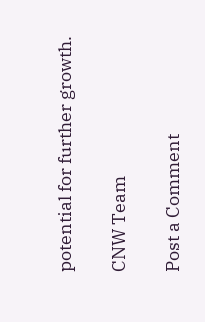potential for further growth.

CNW Team

Post a Comment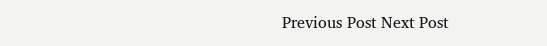Previous Post Next Post